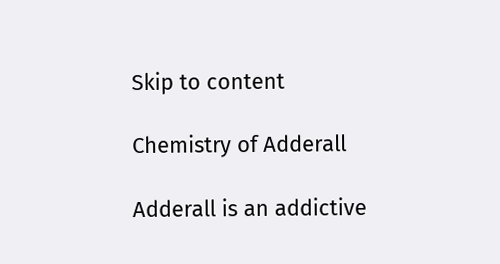Skip to content

Chemistry of Adderall

Adderall is an addictive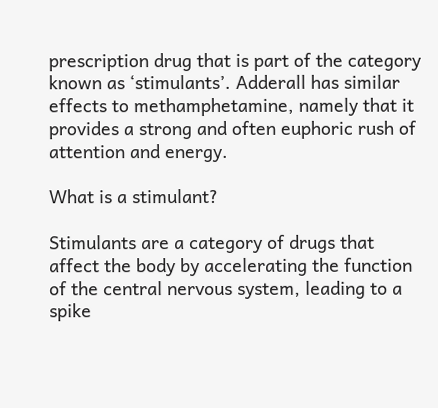prescription drug that is part of the category known as ‘stimulants’. Adderall has similar effects to methamphetamine, namely that it provides a strong and often euphoric rush of attention and energy.

What is a stimulant?

Stimulants are a category of drugs that affect the body by accelerating the function of the central nervous system, leading to a spike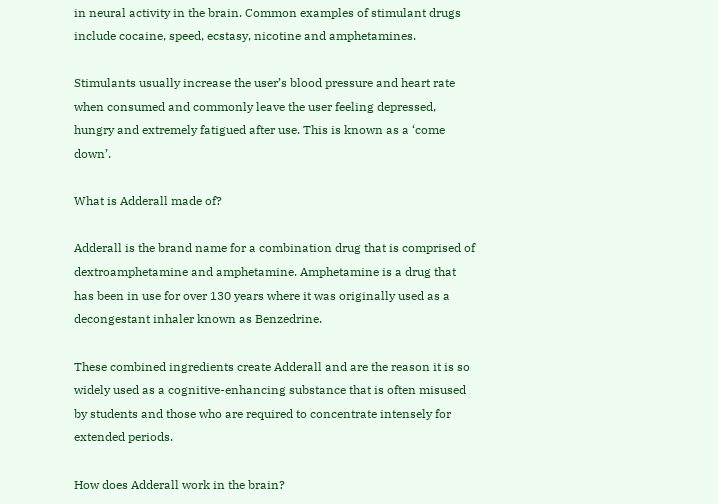in neural activity in the brain. Common examples of stimulant drugs include cocaine, speed, ecstasy, nicotine and amphetamines.

Stimulants usually increase the user’s blood pressure and heart rate when consumed and commonly leave the user feeling depressed, hungry and extremely fatigued after use. This is known as a ‘come down’.

What is Adderall made of?

Adderall is the brand name for a combination drug that is comprised of dextroamphetamine and amphetamine. Amphetamine is a drug that has been in use for over 130 years where it was originally used as a decongestant inhaler known as Benzedrine.

These combined ingredients create Adderall and are the reason it is so widely used as a cognitive-enhancing substance that is often misused by students and those who are required to concentrate intensely for extended periods.

How does Adderall work in the brain?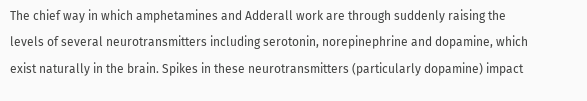The chief way in which amphetamines and Adderall work are through suddenly raising the levels of several neurotransmitters including serotonin, norepinephrine and dopamine, which exist naturally in the brain. Spikes in these neurotransmitters (particularly dopamine) impact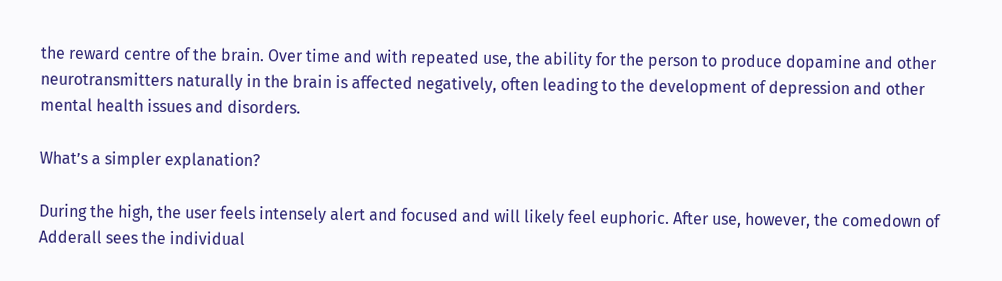the reward centre of the brain. Over time and with repeated use, the ability for the person to produce dopamine and other neurotransmitters naturally in the brain is affected negatively, often leading to the development of depression and other mental health issues and disorders.

What’s a simpler explanation?

During the high, the user feels intensely alert and focused and will likely feel euphoric. After use, however, the comedown of Adderall sees the individual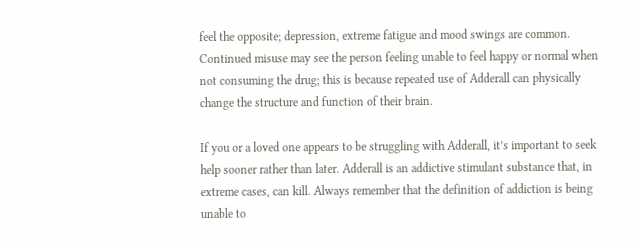feel the opposite; depression, extreme fatigue and mood swings are common. Continued misuse may see the person feeling unable to feel happy or normal when not consuming the drug; this is because repeated use of Adderall can physically change the structure and function of their brain.

If you or a loved one appears to be struggling with Adderall, it’s important to seek help sooner rather than later. Adderall is an addictive stimulant substance that, in extreme cases, can kill. Always remember that the definition of addiction is being unable to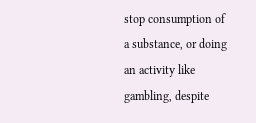stop consumption of a substance, or doing an activity like gambling, despite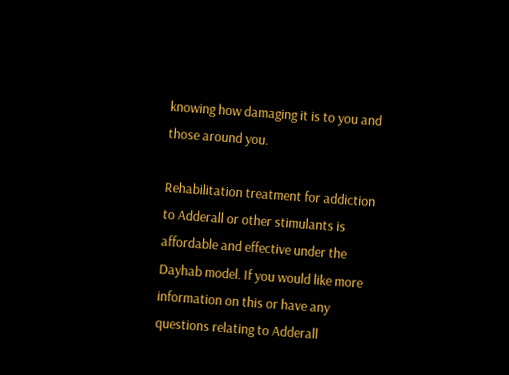knowing how damaging it is to you and those around you.

Rehabilitation treatment for addiction to Adderall or other stimulants is affordable and effective under the Dayhab model. If you would like more information on this or have any questions relating to Adderall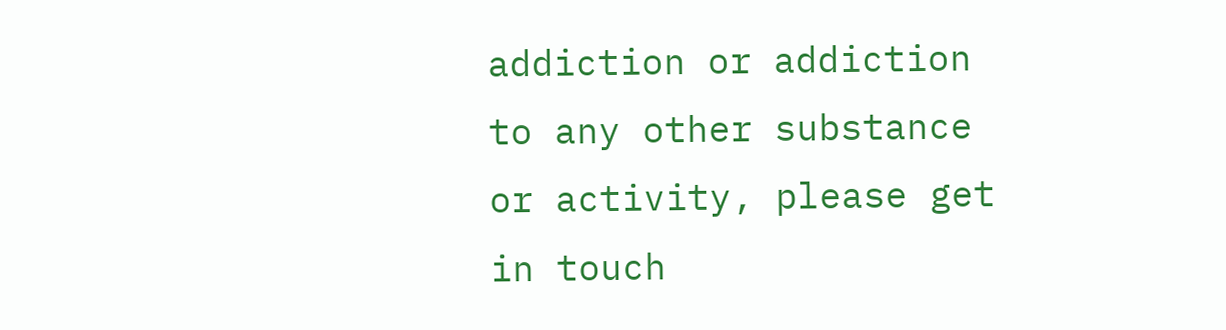addiction or addiction to any other substance or activity, please get in touch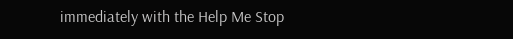immediately with the Help Me Stop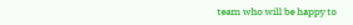team who will be happy to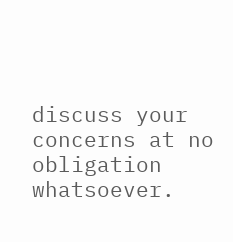discuss your concerns at no obligation whatsoever.